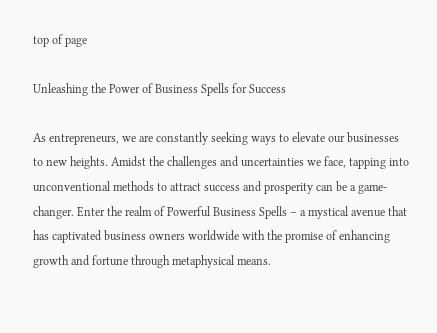top of page

Unleashing the Power of Business Spells for Success

As entrepreneurs, we are constantly seeking ways to elevate our businesses to new heights. Amidst the challenges and uncertainties we face, tapping into unconventional methods to attract success and prosperity can be a game-changer. Enter the realm of Powerful Business Spells – a mystical avenue that has captivated business owners worldwide with the promise of enhancing growth and fortune through metaphysical means.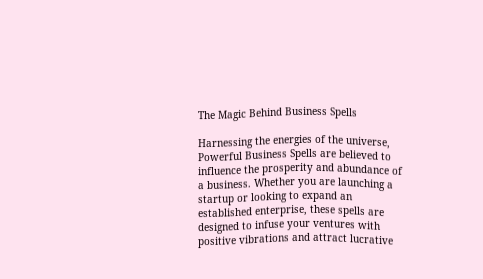The Magic Behind Business Spells

Harnessing the energies of the universe, Powerful Business Spells are believed to influence the prosperity and abundance of a business. Whether you are launching a startup or looking to expand an established enterprise, these spells are designed to infuse your ventures with positive vibrations and attract lucrative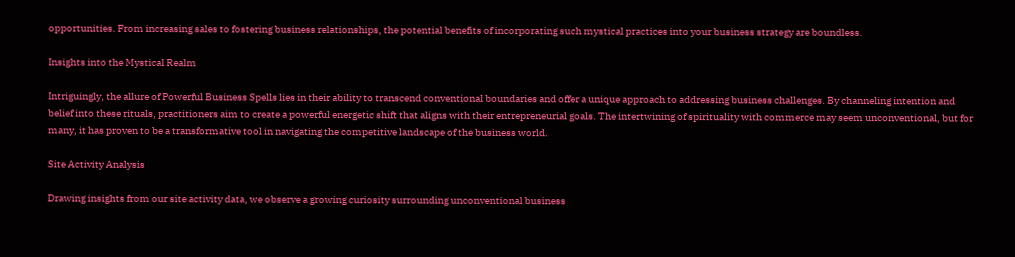opportunities. From increasing sales to fostering business relationships, the potential benefits of incorporating such mystical practices into your business strategy are boundless.

Insights into the Mystical Realm

Intriguingly, the allure of Powerful Business Spells lies in their ability to transcend conventional boundaries and offer a unique approach to addressing business challenges. By channeling intention and belief into these rituals, practitioners aim to create a powerful energetic shift that aligns with their entrepreneurial goals. The intertwining of spirituality with commerce may seem unconventional, but for many, it has proven to be a transformative tool in navigating the competitive landscape of the business world.

Site Activity Analysis

Drawing insights from our site activity data, we observe a growing curiosity surrounding unconventional business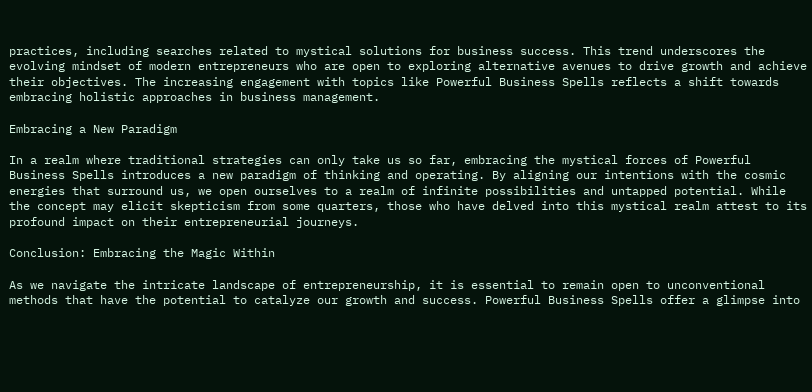practices, including searches related to mystical solutions for business success. This trend underscores the evolving mindset of modern entrepreneurs who are open to exploring alternative avenues to drive growth and achieve their objectives. The increasing engagement with topics like Powerful Business Spells reflects a shift towards embracing holistic approaches in business management.

Embracing a New Paradigm

In a realm where traditional strategies can only take us so far, embracing the mystical forces of Powerful Business Spells introduces a new paradigm of thinking and operating. By aligning our intentions with the cosmic energies that surround us, we open ourselves to a realm of infinite possibilities and untapped potential. While the concept may elicit skepticism from some quarters, those who have delved into this mystical realm attest to its profound impact on their entrepreneurial journeys.

Conclusion: Embracing the Magic Within

As we navigate the intricate landscape of entrepreneurship, it is essential to remain open to unconventional methods that have the potential to catalyze our growth and success. Powerful Business Spells offer a glimpse into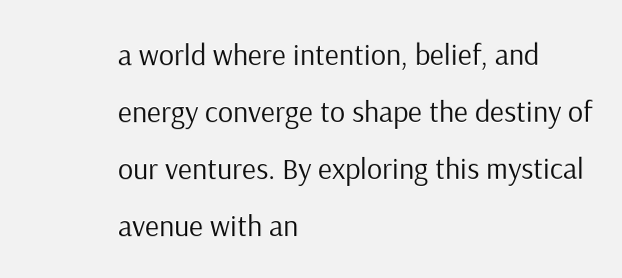a world where intention, belief, and energy converge to shape the destiny of our ventures. By exploring this mystical avenue with an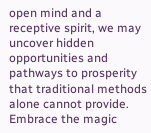open mind and a receptive spirit, we may uncover hidden opportunities and pathways to prosperity that traditional methods alone cannot provide. Embrace the magic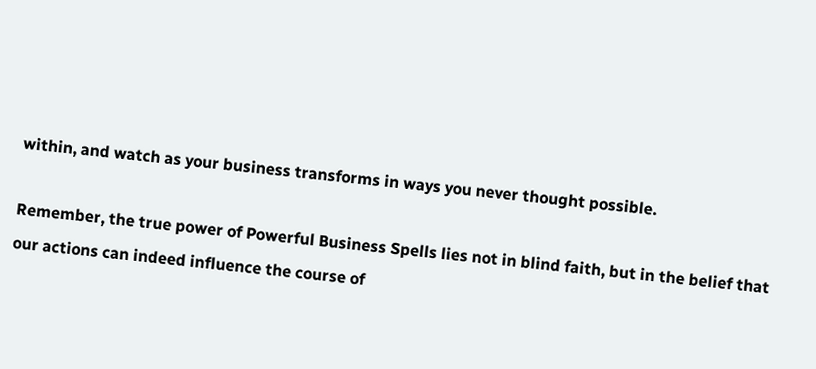within, and watch as your business transforms in ways you never thought possible.

Remember, the true power of Powerful Business Spells lies not in blind faith, but in the belief that our actions can indeed influence the course of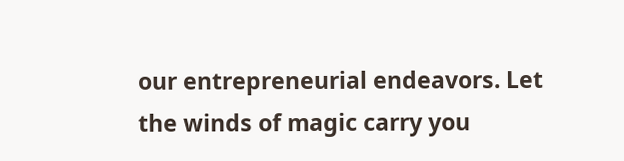our entrepreneurial endeavors. Let the winds of magic carry you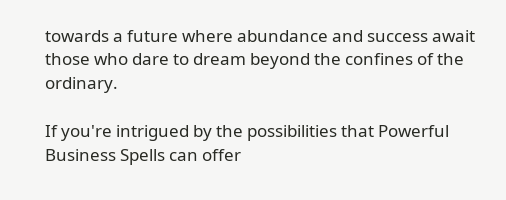towards a future where abundance and success await those who dare to dream beyond the confines of the ordinary.

If you're intrigued by the possibilities that Powerful Business Spells can offer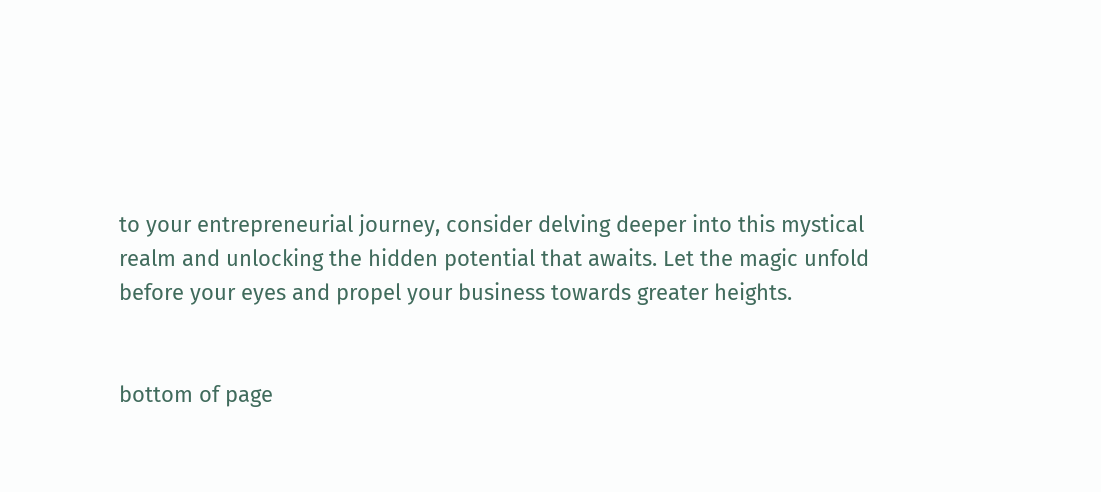to your entrepreneurial journey, consider delving deeper into this mystical realm and unlocking the hidden potential that awaits. Let the magic unfold before your eyes and propel your business towards greater heights.


bottom of page